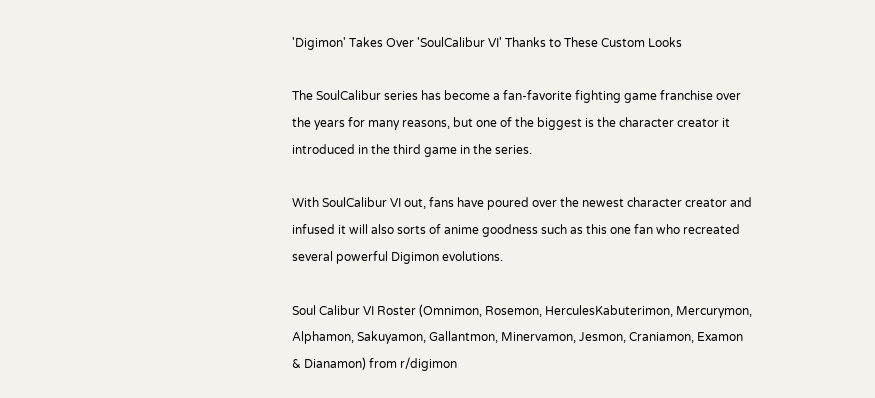'Digimon' Takes Over 'SoulCalibur VI' Thanks to These Custom Looks

The SoulCalibur series has become a fan-favorite fighting game franchise over the years for many reasons, but one of the biggest is the character creator it introduced in the third game in the series.

With SoulCalibur VI out, fans have poured over the newest character creator and infused it will also sorts of anime goodness such as this one fan who recreated several powerful Digimon evolutions.

Soul Calibur VI Roster (Omnimon, Rosemon, HerculesKabuterimon, Mercurymon, Alphamon, Sakuyamon, Gallantmon, Minervamon, Jesmon, Craniamon, Examon & Dianamon) from r/digimon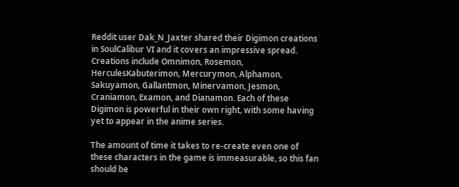Reddit user Dak_N_Jaxter shared their Digimon creations in SoulCalibur VI and it covers an impressive spread. Creations include Omnimon, Rosemon, HerculesKabuterimon, Mercurymon, Alphamon, Sakuyamon, Gallantmon, Minervamon, Jesmon, Craniamon, Examon, and Dianamon. Each of these Digimon is powerful in their own right, with some having yet to appear in the anime series.

The amount of time it takes to re-create even one of these characters in the game is immeasurable, so this fan should be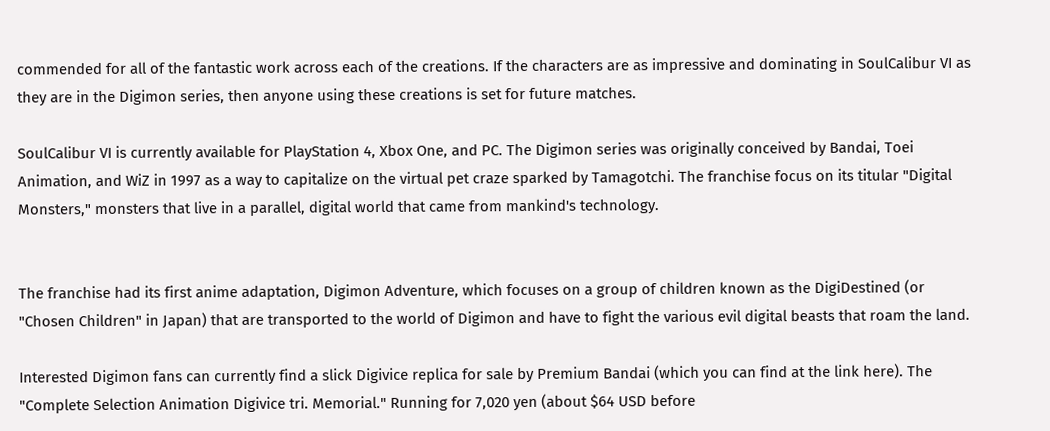commended for all of the fantastic work across each of the creations. If the characters are as impressive and dominating in SoulCalibur VI as they are in the Digimon series, then anyone using these creations is set for future matches.

SoulCalibur VI is currently available for PlayStation 4, Xbox One, and PC. The Digimon series was originally conceived by Bandai, Toei Animation, and WiZ in 1997 as a way to capitalize on the virtual pet craze sparked by Tamagotchi. The franchise focus on its titular "Digital Monsters," monsters that live in a parallel, digital world that came from mankind's technology.


The franchise had its first anime adaptation, Digimon Adventure, which focuses on a group of children known as the DigiDestined (or "Chosen Children" in Japan) that are transported to the world of Digimon and have to fight the various evil digital beasts that roam the land.

Interested Digimon fans can currently find a slick Digivice replica for sale by Premium Bandai (which you can find at the link here). The "Complete Selection Animation Digivice tri. Memorial." Running for 7,020 yen (about $64 USD before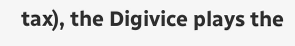tax), the Digivice plays the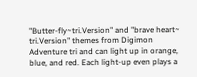"Butter-fly~tri.Version" and "brave heart~ tri.Version" themes from Digimon Adventure tri and can light up in orange, blue, and red. Each light-up even plays a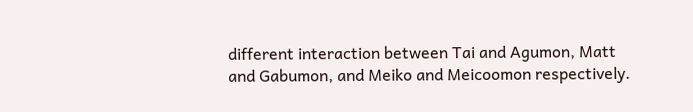different interaction between Tai and Agumon, Matt and Gabumon, and Meiko and Meicoomon respectively.